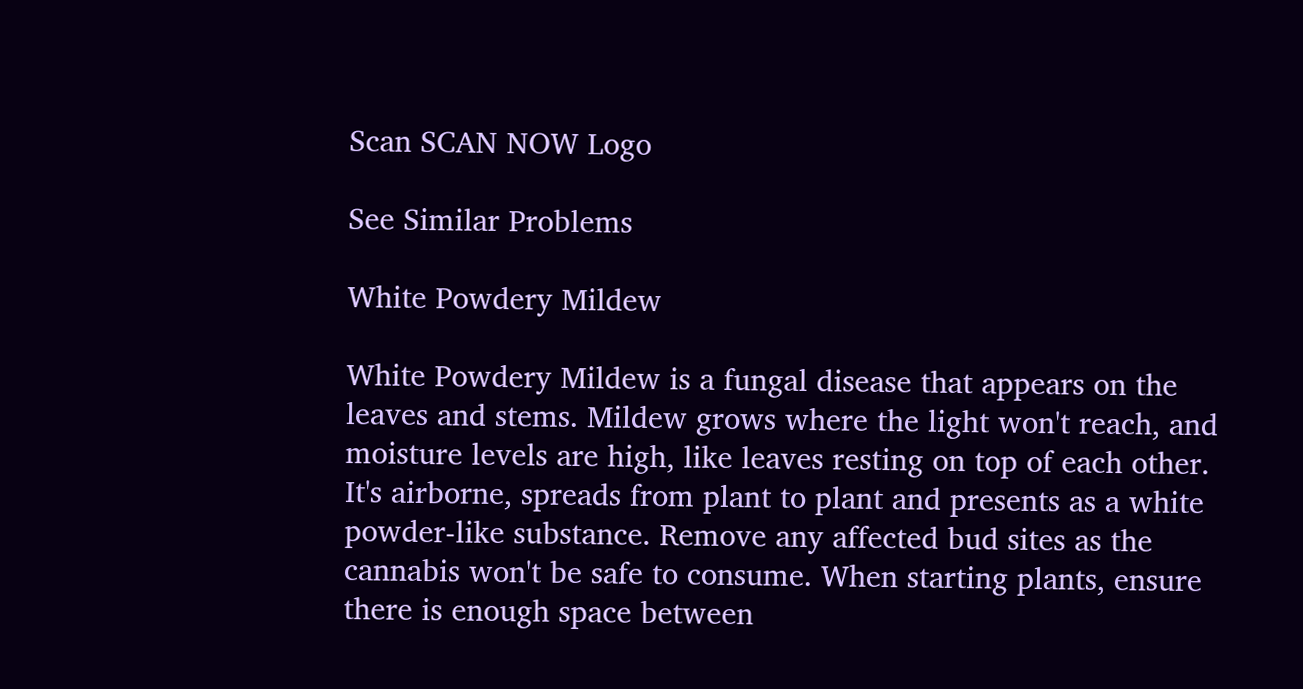Scan SCAN NOW Logo

See Similar Problems

White Powdery Mildew

White Powdery Mildew is a fungal disease that appears on the leaves and stems. Mildew grows where the light won't reach, and moisture levels are high, like leaves resting on top of each other. It's airborne, spreads from plant to plant and presents as a white powder-like substance. Remove any affected bud sites as the cannabis won't be safe to consume. When starting plants, ensure there is enough space between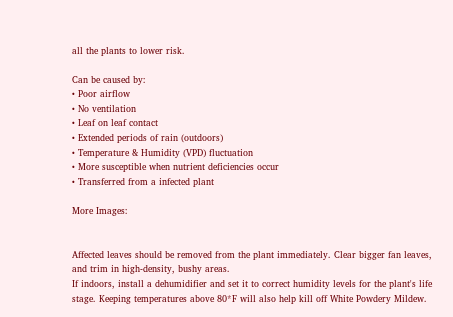all the plants to lower risk.

Can be caused by:
• Poor airflow
• No ventilation
• Leaf on leaf contact
• Extended periods of rain (outdoors)
• Temperature & Humidity (VPD) fluctuation
• More susceptible when nutrient deficiencies occur
• Transferred from a infected plant

More Images:


Affected leaves should be removed from the plant immediately. Clear bigger fan leaves, and trim in high-density, bushy areas.
If indoors, install a dehumidifier and set it to correct humidity levels for the plant's life stage. Keeping temperatures above 80*F will also help kill off White Powdery Mildew.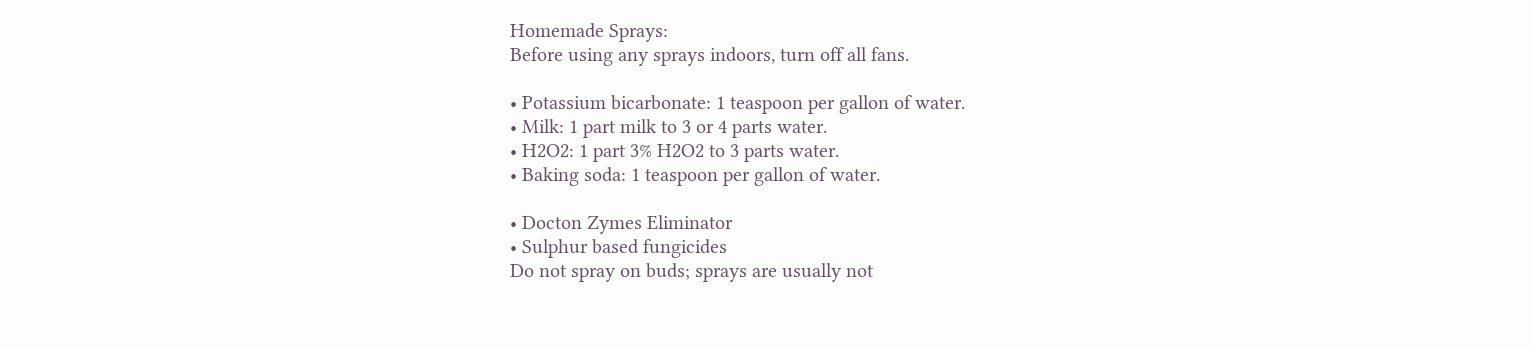Homemade Sprays:
Before using any sprays indoors, turn off all fans.

• Potassium bicarbonate: 1 teaspoon per gallon of water.
• Milk: 1 part milk to 3 or 4 parts water.
• H2O2: 1 part 3% H2O2 to 3 parts water.
• Baking soda: 1 teaspoon per gallon of water.

• Docton Zymes Eliminator
• Sulphur based fungicides
Do not spray on buds; sprays are usually not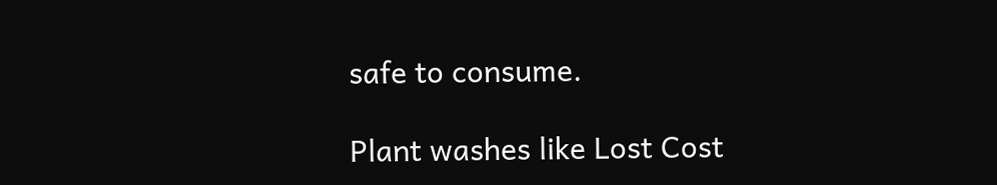safe to consume.

Plant washes like Lost Cost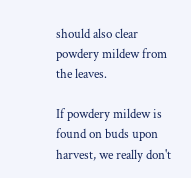should also clear powdery mildew from the leaves.

If powdery mildew is found on buds upon harvest, we really don't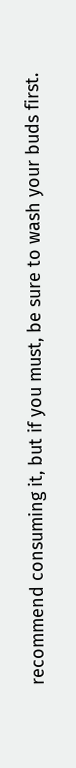recommend consuming it, but if you must, be sure to wash your buds first.